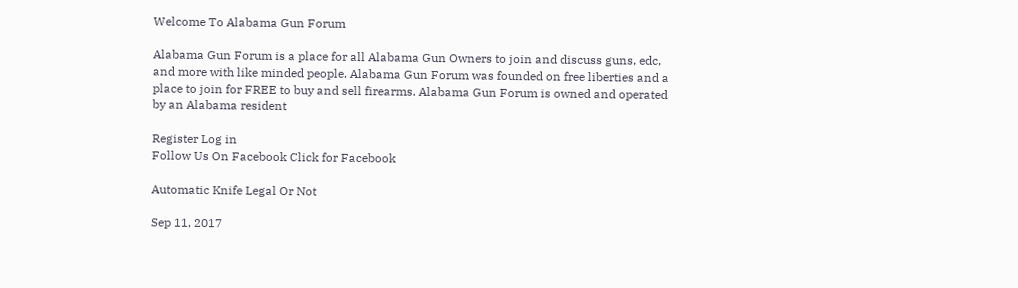Welcome To Alabama Gun Forum

Alabama Gun Forum is a place for all Alabama Gun Owners to join and discuss guns, edc, and more with like minded people. Alabama Gun Forum was founded on free liberties and a place to join for FREE to buy and sell firearms. Alabama Gun Forum is owned and operated by an Alabama resident

Register Log in
Follow Us On Facebook Click for Facebook

Automatic Knife Legal Or Not

Sep 11, 2017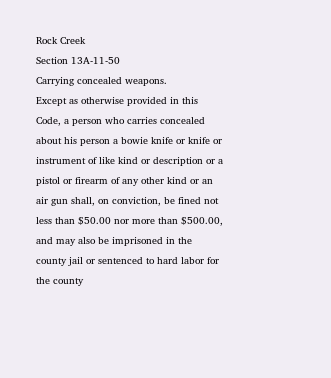Rock Creek
Section 13A-11-50
Carrying concealed weapons.
Except as otherwise provided in this Code, a person who carries concealed about his person a bowie knife or knife or instrument of like kind or description or a pistol or firearm of any other kind or an air gun shall, on conviction, be fined not less than $50.00 nor more than $500.00, and may also be imprisoned in the county jail or sentenced to hard labor for the county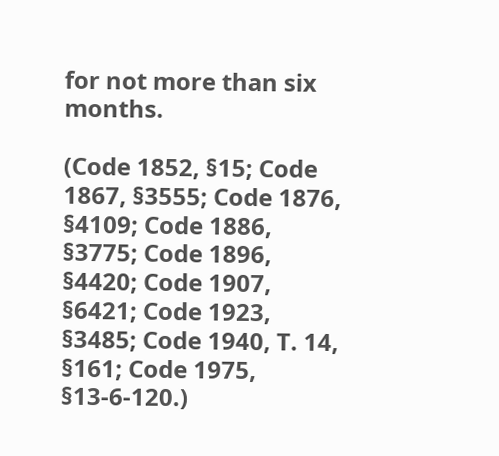for not more than six months.

(Code 1852, §15; Code 1867, §3555; Code 1876, §4109; Code 1886, §3775; Code 1896, §4420; Code 1907, §6421; Code 1923, §3485; Code 1940, T. 14, §161; Code 1975, §13-6-120.)